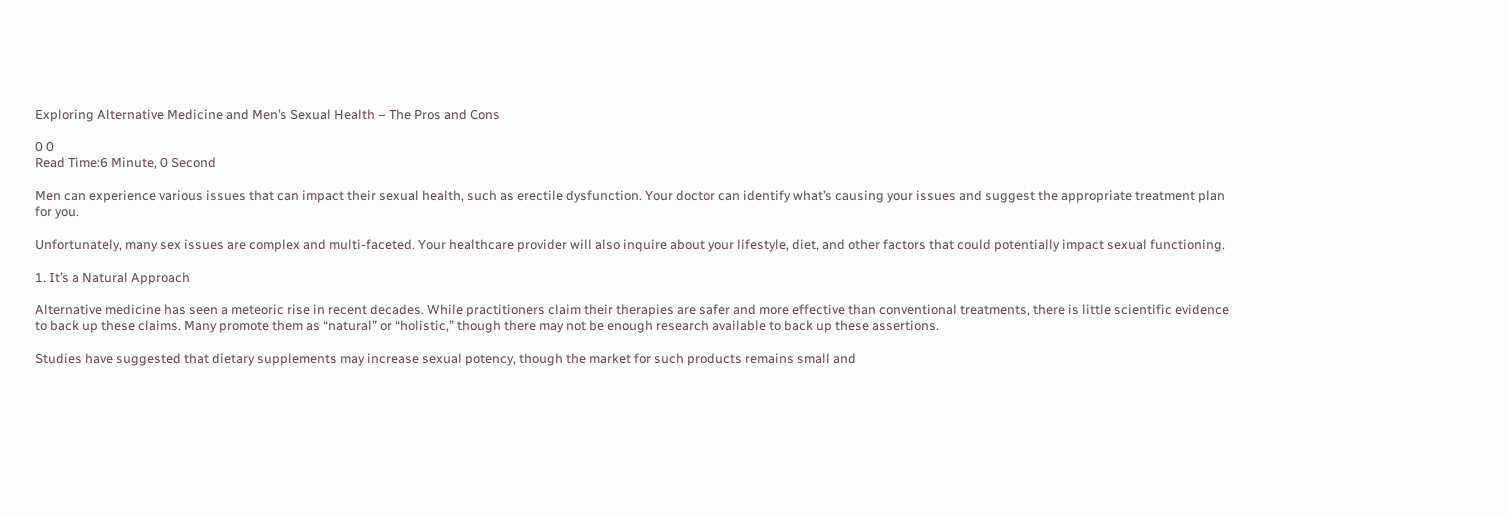Exploring Alternative Medicine and Men’s Sexual Health – The Pros and Cons

0 0
Read Time:6 Minute, 0 Second

Men can experience various issues that can impact their sexual health, such as erectile dysfunction. Your doctor can identify what’s causing your issues and suggest the appropriate treatment plan for you.

Unfortunately, many sex issues are complex and multi-faceted. Your healthcare provider will also inquire about your lifestyle, diet, and other factors that could potentially impact sexual functioning.

1. It’s a Natural Approach

Alternative medicine has seen a meteoric rise in recent decades. While practitioners claim their therapies are safer and more effective than conventional treatments, there is little scientific evidence to back up these claims. Many promote them as “natural” or “holistic,” though there may not be enough research available to back up these assertions.

Studies have suggested that dietary supplements may increase sexual potency, though the market for such products remains small and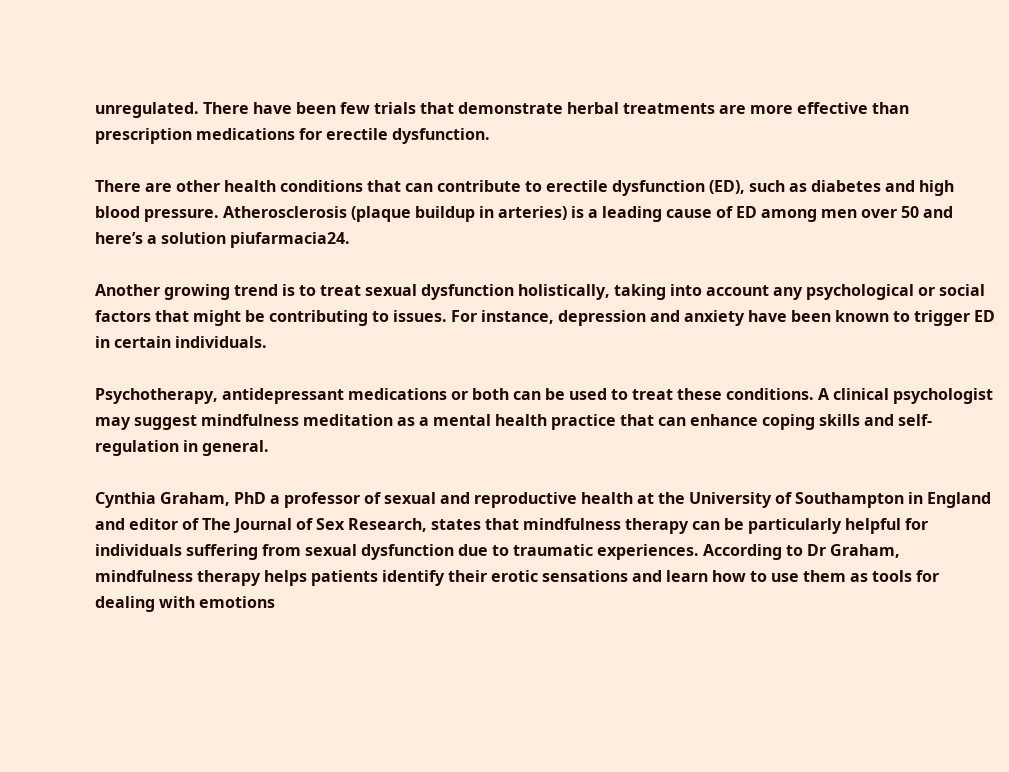unregulated. There have been few trials that demonstrate herbal treatments are more effective than prescription medications for erectile dysfunction.

There are other health conditions that can contribute to erectile dysfunction (ED), such as diabetes and high blood pressure. Atherosclerosis (plaque buildup in arteries) is a leading cause of ED among men over 50 and here’s a solution piufarmacia24.

Another growing trend is to treat sexual dysfunction holistically, taking into account any psychological or social factors that might be contributing to issues. For instance, depression and anxiety have been known to trigger ED in certain individuals.

Psychotherapy, antidepressant medications or both can be used to treat these conditions. A clinical psychologist may suggest mindfulness meditation as a mental health practice that can enhance coping skills and self-regulation in general.

Cynthia Graham, PhD a professor of sexual and reproductive health at the University of Southampton in England and editor of The Journal of Sex Research, states that mindfulness therapy can be particularly helpful for individuals suffering from sexual dysfunction due to traumatic experiences. According to Dr Graham, mindfulness therapy helps patients identify their erotic sensations and learn how to use them as tools for dealing with emotions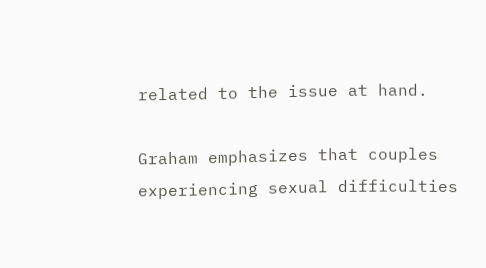related to the issue at hand.

Graham emphasizes that couples experiencing sexual difficulties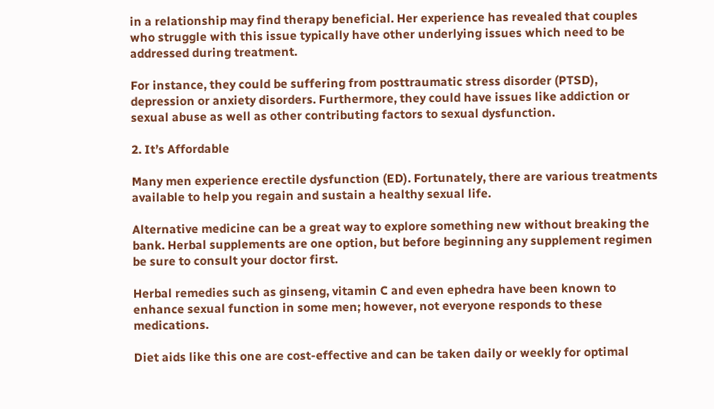in a relationship may find therapy beneficial. Her experience has revealed that couples who struggle with this issue typically have other underlying issues which need to be addressed during treatment.

For instance, they could be suffering from posttraumatic stress disorder (PTSD), depression or anxiety disorders. Furthermore, they could have issues like addiction or sexual abuse as well as other contributing factors to sexual dysfunction.

2. It’s Affordable

Many men experience erectile dysfunction (ED). Fortunately, there are various treatments available to help you regain and sustain a healthy sexual life.

Alternative medicine can be a great way to explore something new without breaking the bank. Herbal supplements are one option, but before beginning any supplement regimen be sure to consult your doctor first.

Herbal remedies such as ginseng, vitamin C and even ephedra have been known to enhance sexual function in some men; however, not everyone responds to these medications.

Diet aids like this one are cost-effective and can be taken daily or weekly for optimal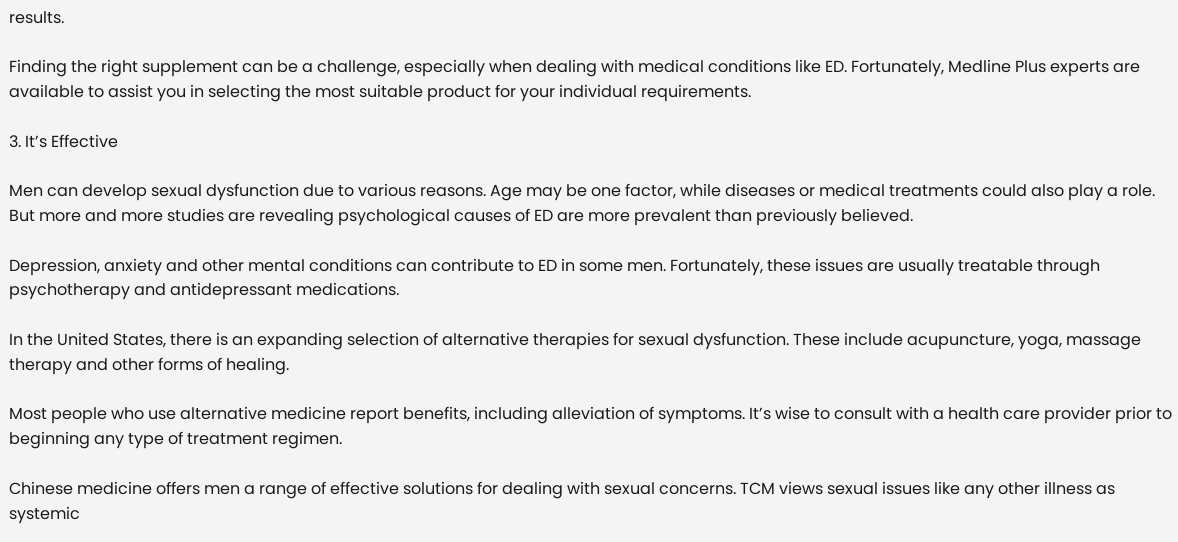results.

Finding the right supplement can be a challenge, especially when dealing with medical conditions like ED. Fortunately, Medline Plus experts are available to assist you in selecting the most suitable product for your individual requirements.

3. It’s Effective

Men can develop sexual dysfunction due to various reasons. Age may be one factor, while diseases or medical treatments could also play a role. But more and more studies are revealing psychological causes of ED are more prevalent than previously believed.

Depression, anxiety and other mental conditions can contribute to ED in some men. Fortunately, these issues are usually treatable through psychotherapy and antidepressant medications.

In the United States, there is an expanding selection of alternative therapies for sexual dysfunction. These include acupuncture, yoga, massage therapy and other forms of healing.

Most people who use alternative medicine report benefits, including alleviation of symptoms. It’s wise to consult with a health care provider prior to beginning any type of treatment regimen.

Chinese medicine offers men a range of effective solutions for dealing with sexual concerns. TCM views sexual issues like any other illness as systemic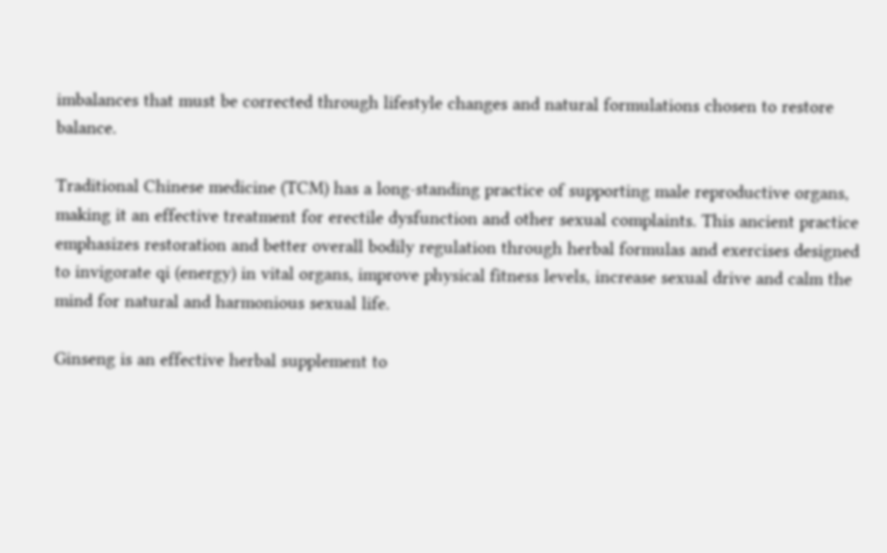imbalances that must be corrected through lifestyle changes and natural formulations chosen to restore balance.

Traditional Chinese medicine (TCM) has a long-standing practice of supporting male reproductive organs, making it an effective treatment for erectile dysfunction and other sexual complaints. This ancient practice emphasizes restoration and better overall bodily regulation through herbal formulas and exercises designed to invigorate qi (energy) in vital organs, improve physical fitness levels, increase sexual drive and calm the mind for natural and harmonious sexual life.

Ginseng is an effective herbal supplement to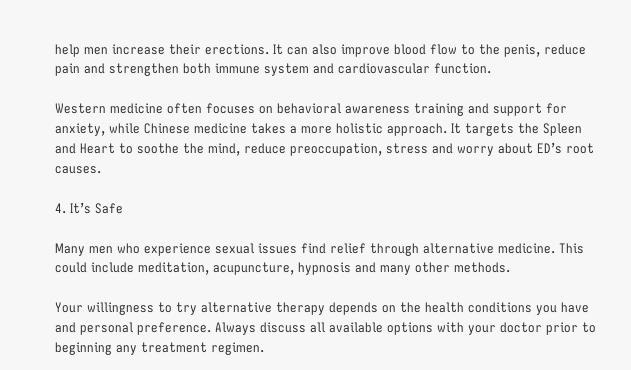help men increase their erections. It can also improve blood flow to the penis, reduce pain and strengthen both immune system and cardiovascular function.

Western medicine often focuses on behavioral awareness training and support for anxiety, while Chinese medicine takes a more holistic approach. It targets the Spleen and Heart to soothe the mind, reduce preoccupation, stress and worry about ED’s root causes.

4. It’s Safe

Many men who experience sexual issues find relief through alternative medicine. This could include meditation, acupuncture, hypnosis and many other methods.

Your willingness to try alternative therapy depends on the health conditions you have and personal preference. Always discuss all available options with your doctor prior to beginning any treatment regimen.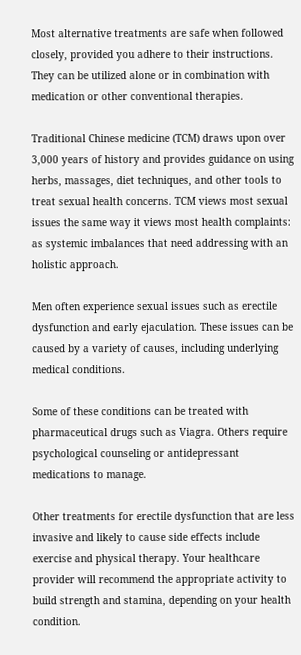Most alternative treatments are safe when followed closely, provided you adhere to their instructions. They can be utilized alone or in combination with medication or other conventional therapies.

Traditional Chinese medicine (TCM) draws upon over 3,000 years of history and provides guidance on using herbs, massages, diet techniques, and other tools to treat sexual health concerns. TCM views most sexual issues the same way it views most health complaints: as systemic imbalances that need addressing with an holistic approach.

Men often experience sexual issues such as erectile dysfunction and early ejaculation. These issues can be caused by a variety of causes, including underlying medical conditions.

Some of these conditions can be treated with pharmaceutical drugs such as Viagra. Others require psychological counseling or antidepressant medications to manage.

Other treatments for erectile dysfunction that are less invasive and likely to cause side effects include exercise and physical therapy. Your healthcare provider will recommend the appropriate activity to build strength and stamina, depending on your health condition.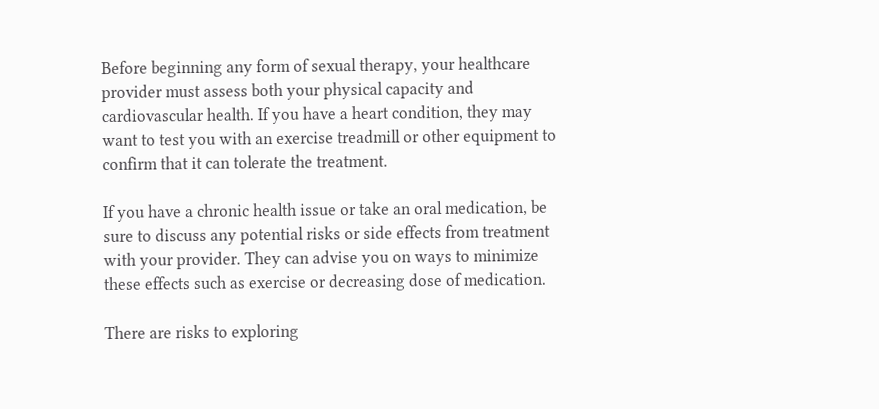Before beginning any form of sexual therapy, your healthcare provider must assess both your physical capacity and cardiovascular health. If you have a heart condition, they may want to test you with an exercise treadmill or other equipment to confirm that it can tolerate the treatment.

If you have a chronic health issue or take an oral medication, be sure to discuss any potential risks or side effects from treatment with your provider. They can advise you on ways to minimize these effects such as exercise or decreasing dose of medication.

There are risks to exploring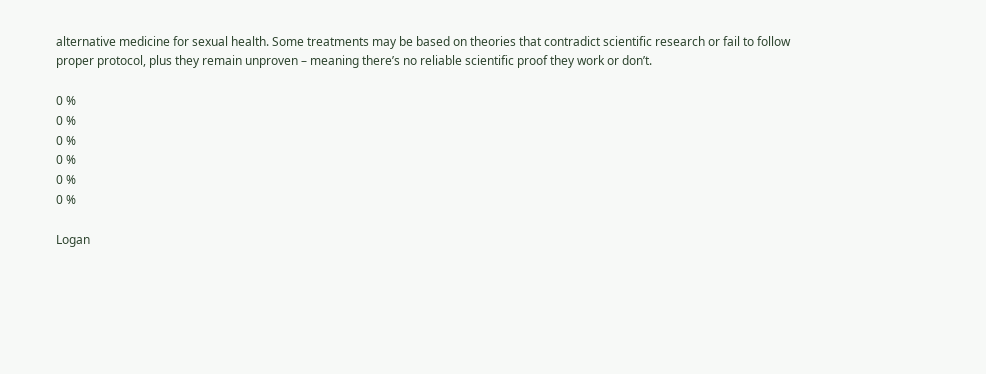alternative medicine for sexual health. Some treatments may be based on theories that contradict scientific research or fail to follow proper protocol, plus they remain unproven – meaning there’s no reliable scientific proof they work or don’t.

0 %
0 %
0 %
0 %
0 %
0 %

Logan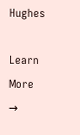Hughes

Learn More →